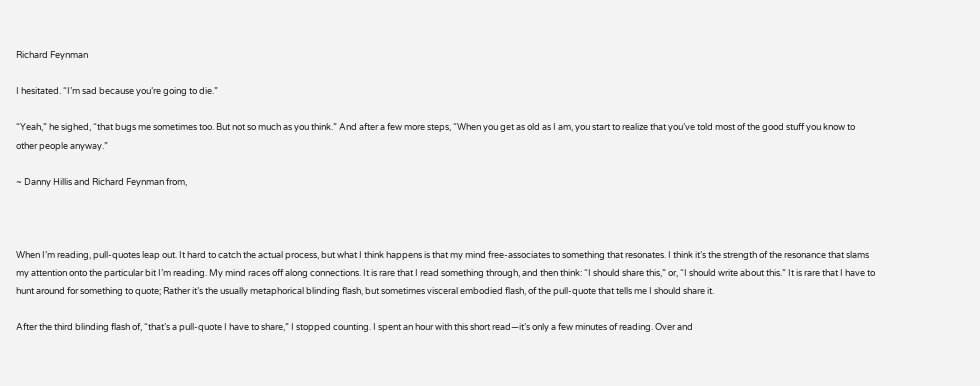Richard Feynman

I hesitated. “I’m sad because you’re going to die.”

“Yeah,” he sighed, “that bugs me sometimes too. But not so much as you think.” And after a few more steps, “When you get as old as I am, you start to realize that you’ve told most of the good stuff you know to other people anyway.”

~ Danny Hillis and Richard Feynman from,



When I’m reading, pull-quotes leap out. It hard to catch the actual process, but what I think happens is that my mind free-associates to something that resonates. I think it’s the strength of the resonance that slams my attention onto the particular bit I’m reading. My mind races off along connections. It is rare that I read something through, and then think: “I should share this,” or, “I should write about this.” It is rare that I have to hunt around for something to quote; Rather it’s the usually metaphorical blinding flash, but sometimes visceral embodied flash, of the pull-quote that tells me I should share it.

After the third blinding flash of, “that’s a pull-quote I have to share,” I stopped counting. I spent an hour with this short read—it’s only a few minutes of reading. Over and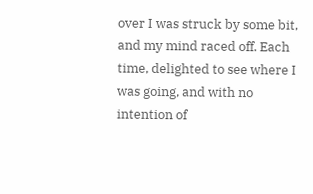over I was struck by some bit, and my mind raced off. Each time, delighted to see where I was going, and with no intention of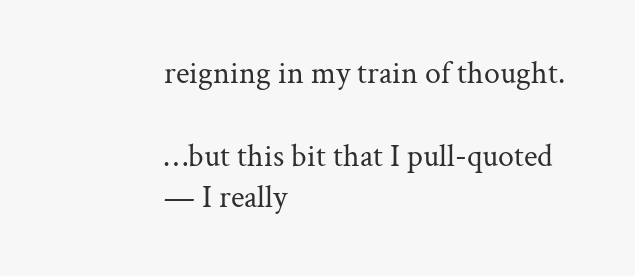reigning in my train of thought.

…but this bit that I pull-quoted — I really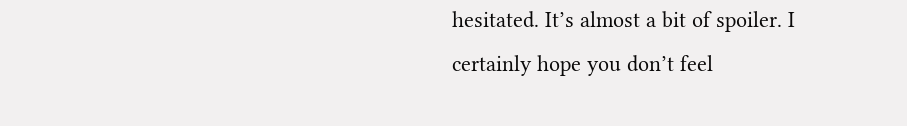hesitated. It’s almost a bit of spoiler. I certainly hope you don’t feel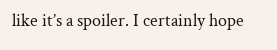like it’s a spoiler. I certainly hope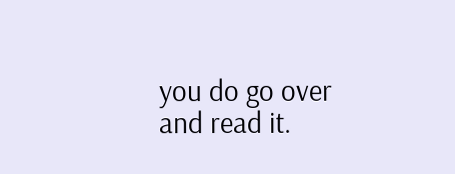you do go over and read it.